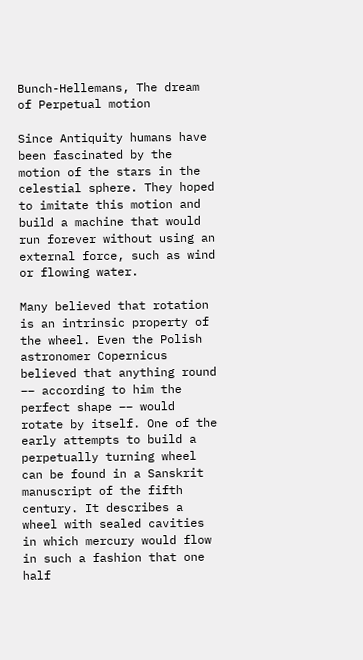Bunch-Hellemans, The dream of Perpetual motion

Since Antiquity humans have been fascinated by the motion of the stars in the celestial sphere. They hoped to imitate this motion and build a machine that would run forever without using an external force, such as wind or flowing water.

Many believed that rotation is an intrinsic property of the wheel. Even the Polish astronomer Copernicus believed that anything round –– according to him the perfect shape –– would rotate by itself. One of the early attempts to build a perpetually turning wheel can be found in a Sanskrit manuscript of the fifth century. It describes a wheel with sealed cavities in which mercury would flow in such a fashion that one half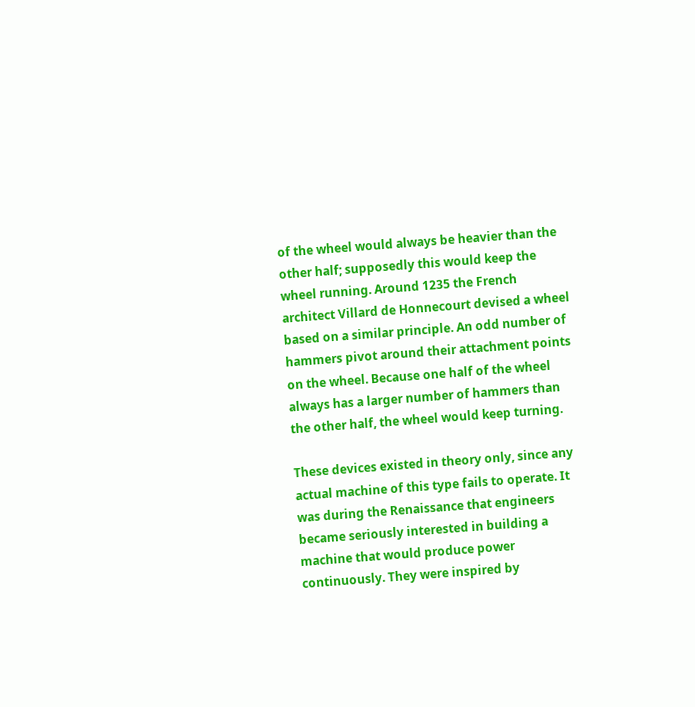of the wheel would always be heavier than the other half; supposedly this would keep the wheel running. Around 1235 the French architect Villard de Honnecourt devised a wheel based on a similar principle. An odd number of hammers pivot around their attachment points on the wheel. Because one half of the wheel always has a larger number of hammers than the other half, the wheel would keep turning.

These devices existed in theory only, since any actual machine of this type fails to operate. It was during the Renaissance that engineers became seriously interested in building a machine that would produce power continuously. They were inspired by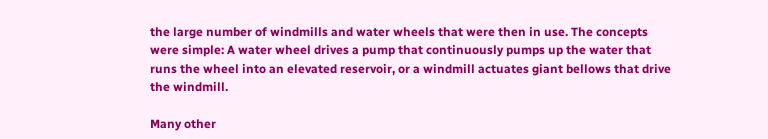the large number of windmills and water wheels that were then in use. The concepts were simple: A water wheel drives a pump that continuously pumps up the water that runs the wheel into an elevated reservoir, or a windmill actuates giant bellows that drive the windmill.

Many other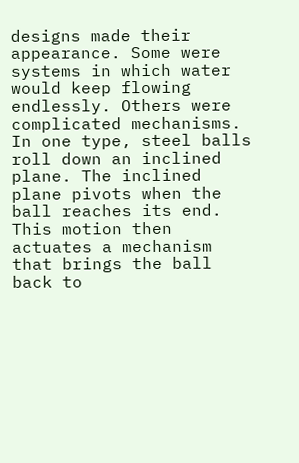designs made their appearance. Some were systems in which water would keep flowing endlessly. Others were complicated mechanisms. In one type, steel balls roll down an inclined plane. The inclined plane pivots when the ball reaches its end. This motion then actuates a mechanism that brings the ball back to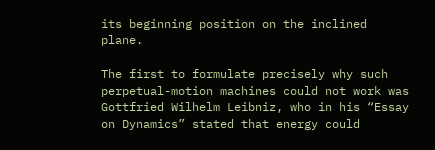its beginning position on the inclined plane.

The first to formulate precisely why such perpetual-motion machines could not work was Gottfried Wilhelm Leibniz, who in his “Essay on Dynamics” stated that energy could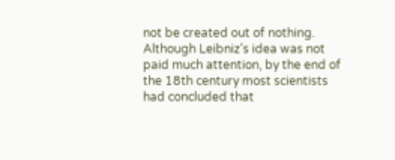not be created out of nothing. Although Leibniz’s idea was not paid much attention, by the end of the 18th century most scientists had concluded that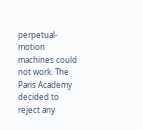perpetual-motion machines could not work. The Paris Academy decided to reject any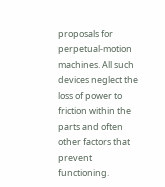proposals for perpetual-motion machines. All such devices neglect the loss of power to friction within the parts and often other factors that prevent functioning.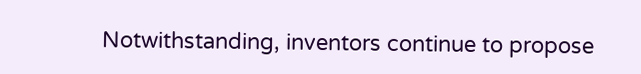Notwithstanding, inventors continue to propose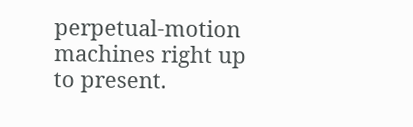perpetual-motion machines right up to present.